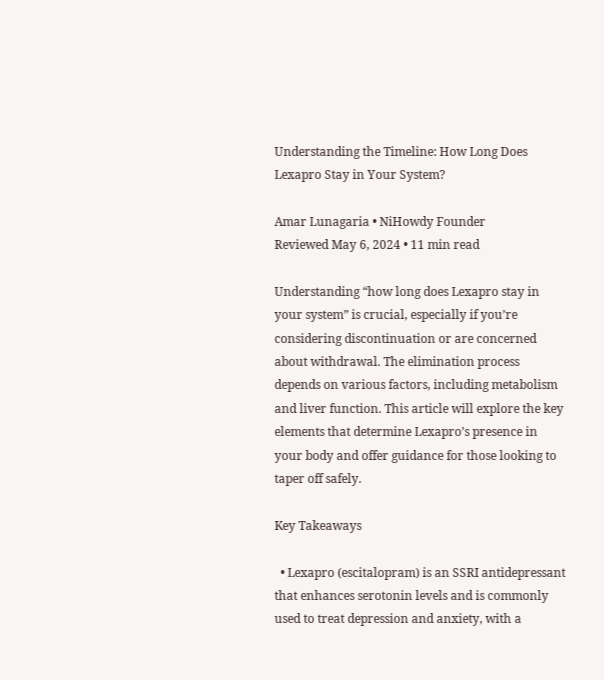Understanding the Timeline: How Long Does Lexapro Stay in Your System?

Amar Lunagaria • NiHowdy Founder
Reviewed May 6, 2024 • 11 min read

Understanding “how long does Lexapro stay in your system” is crucial, especially if you’re considering discontinuation or are concerned about withdrawal. The elimination process depends on various factors, including metabolism and liver function. This article will explore the key elements that determine Lexapro’s presence in your body and offer guidance for those looking to taper off safely.

Key Takeaways

  • Lexapro (escitalopram) is an SSRI antidepressant that enhances serotonin levels and is commonly used to treat depression and anxiety, with a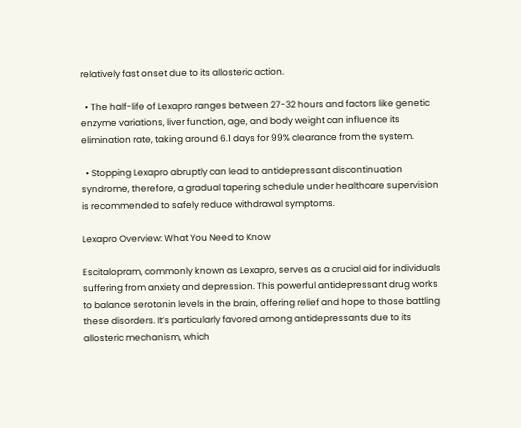relatively fast onset due to its allosteric action.

  • The half-life of Lexapro ranges between 27-32 hours and factors like genetic enzyme variations, liver function, age, and body weight can influence its elimination rate, taking around 6.1 days for 99% clearance from the system.

  • Stopping Lexapro abruptly can lead to antidepressant discontinuation syndrome, therefore, a gradual tapering schedule under healthcare supervision is recommended to safely reduce withdrawal symptoms.

Lexapro Overview: What You Need to Know

Escitalopram, commonly known as Lexapro, serves as a crucial aid for individuals suffering from anxiety and depression. This powerful antidepressant drug works to balance serotonin levels in the brain, offering relief and hope to those battling these disorders. It’s particularly favored among antidepressants due to its allosteric mechanism, which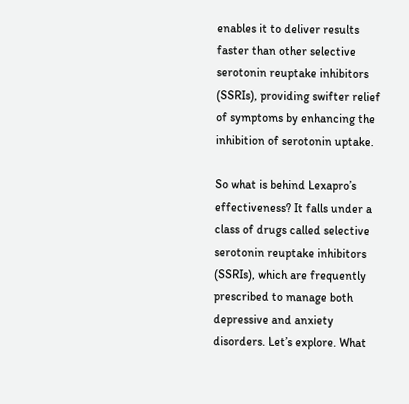enables it to deliver results faster than other selective serotonin reuptake inhibitors (SSRIs), providing swifter relief of symptoms by enhancing the inhibition of serotonin uptake.

So what is behind Lexapro’s effectiveness? It falls under a class of drugs called selective serotonin reuptake inhibitors (SSRIs), which are frequently prescribed to manage both depressive and anxiety disorders. Let’s explore. What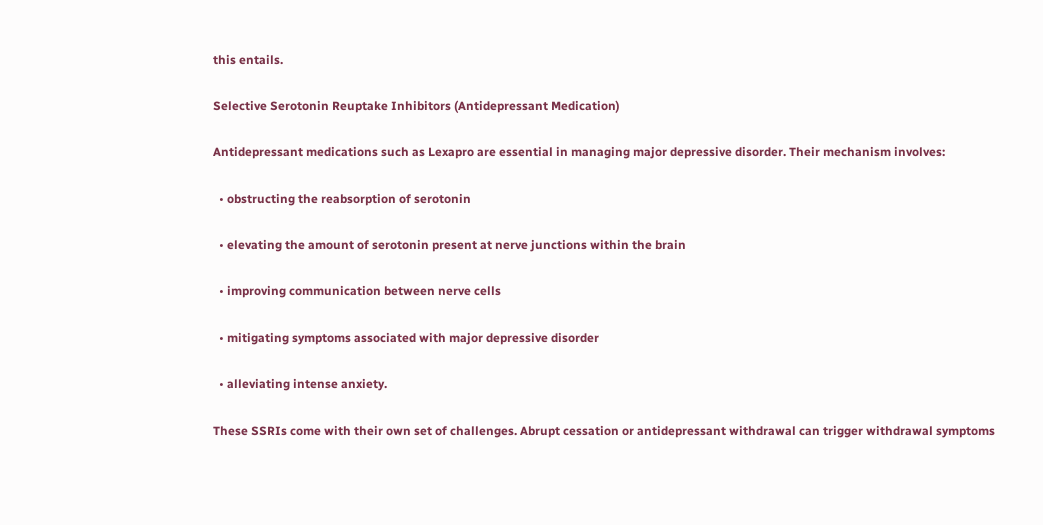this entails.

Selective Serotonin Reuptake Inhibitors (Antidepressant Medication)

Antidepressant medications such as Lexapro are essential in managing major depressive disorder. Their mechanism involves:

  • obstructing the reabsorption of serotonin

  • elevating the amount of serotonin present at nerve junctions within the brain

  • improving communication between nerve cells

  • mitigating symptoms associated with major depressive disorder

  • alleviating intense anxiety.

These SSRIs come with their own set of challenges. Abrupt cessation or antidepressant withdrawal can trigger withdrawal symptoms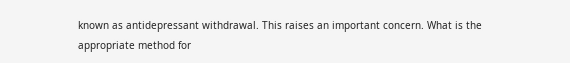known as antidepressant withdrawal. This raises an important concern. What is the appropriate method for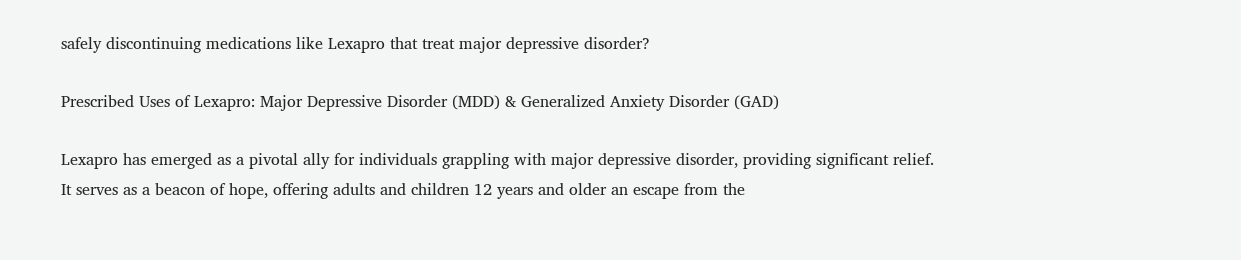safely discontinuing medications like Lexapro that treat major depressive disorder?

Prescribed Uses of Lexapro: Major Depressive Disorder (MDD) & Generalized Anxiety Disorder (GAD)

Lexapro has emerged as a pivotal ally for individuals grappling with major depressive disorder, providing significant relief. It serves as a beacon of hope, offering adults and children 12 years and older an escape from the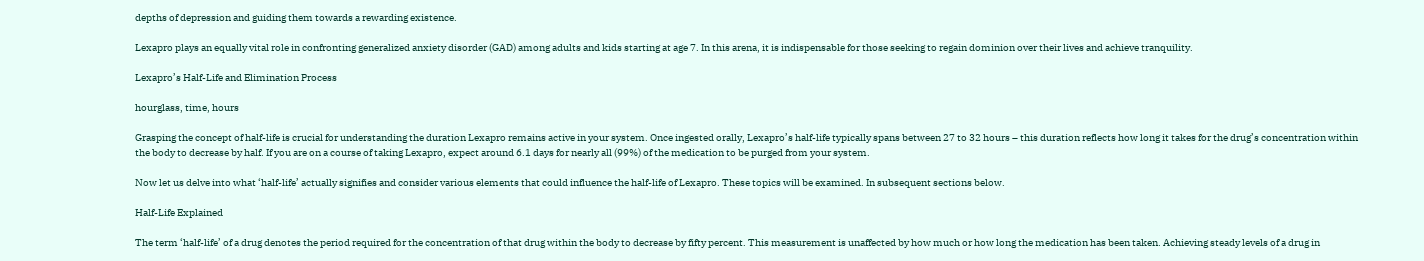depths of depression and guiding them towards a rewarding existence.

Lexapro plays an equally vital role in confronting generalized anxiety disorder (GAD) among adults and kids starting at age 7. In this arena, it is indispensable for those seeking to regain dominion over their lives and achieve tranquility.

Lexapro’s Half-Life and Elimination Process

hourglass, time, hours

Grasping the concept of half-life is crucial for understanding the duration Lexapro remains active in your system. Once ingested orally, Lexapro’s half-life typically spans between 27 to 32 hours – this duration reflects how long it takes for the drug’s concentration within the body to decrease by half. If you are on a course of taking Lexapro, expect around 6.1 days for nearly all (99%) of the medication to be purged from your system.

Now let us delve into what ‘half-life’ actually signifies and consider various elements that could influence the half-life of Lexapro. These topics will be examined. In subsequent sections below.

Half-Life Explained

The term ‘half-life’ of a drug denotes the period required for the concentration of that drug within the body to decrease by fifty percent. This measurement is unaffected by how much or how long the medication has been taken. Achieving steady levels of a drug in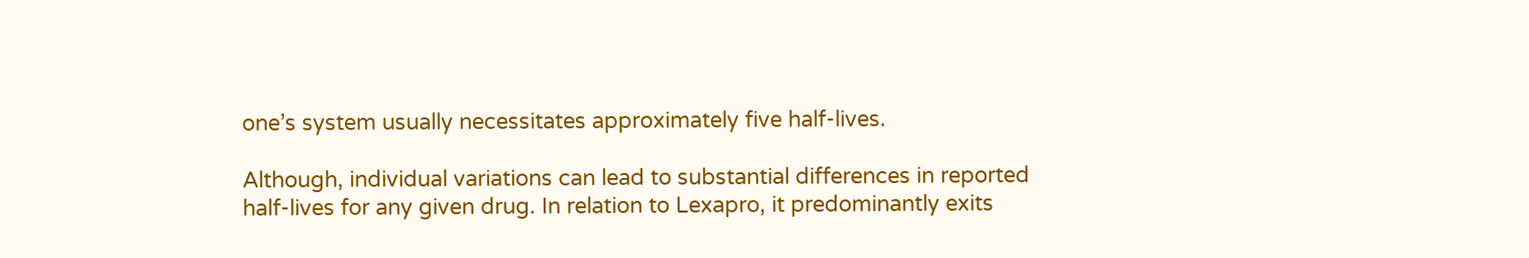one’s system usually necessitates approximately five half-lives.

Although, individual variations can lead to substantial differences in reported half-lives for any given drug. In relation to Lexapro, it predominantly exits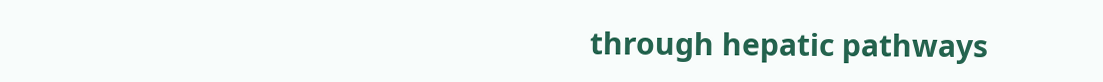through hepatic pathways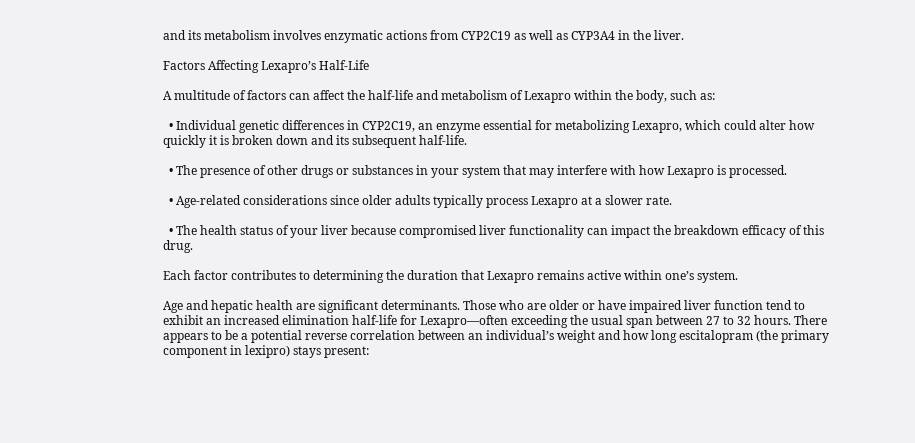and its metabolism involves enzymatic actions from CYP2C19 as well as CYP3A4 in the liver.

Factors Affecting Lexapro’s Half-Life

A multitude of factors can affect the half-life and metabolism of Lexapro within the body, such as:

  • Individual genetic differences in CYP2C19, an enzyme essential for metabolizing Lexapro, which could alter how quickly it is broken down and its subsequent half-life.

  • The presence of other drugs or substances in your system that may interfere with how Lexapro is processed.

  • Age-related considerations since older adults typically process Lexapro at a slower rate.

  • The health status of your liver because compromised liver functionality can impact the breakdown efficacy of this drug.

Each factor contributes to determining the duration that Lexapro remains active within one’s system.

Age and hepatic health are significant determinants. Those who are older or have impaired liver function tend to exhibit an increased elimination half-life for Lexapro—often exceeding the usual span between 27 to 32 hours. There appears to be a potential reverse correlation between an individual’s weight and how long escitalopram (the primary component in lexipro) stays present: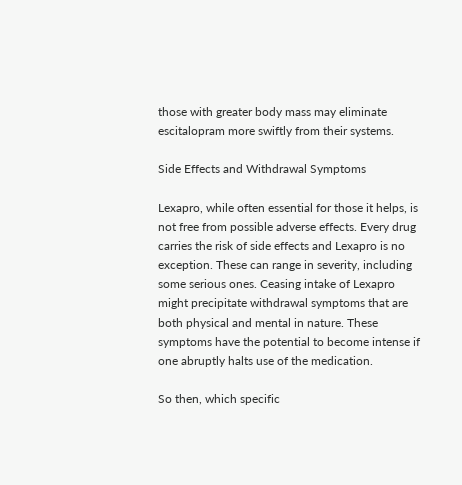those with greater body mass may eliminate escitalopram more swiftly from their systems.

Side Effects and Withdrawal Symptoms

Lexapro, while often essential for those it helps, is not free from possible adverse effects. Every drug carries the risk of side effects and Lexapro is no exception. These can range in severity, including some serious ones. Ceasing intake of Lexapro might precipitate withdrawal symptoms that are both physical and mental in nature. These symptoms have the potential to become intense if one abruptly halts use of the medication.

So then, which specific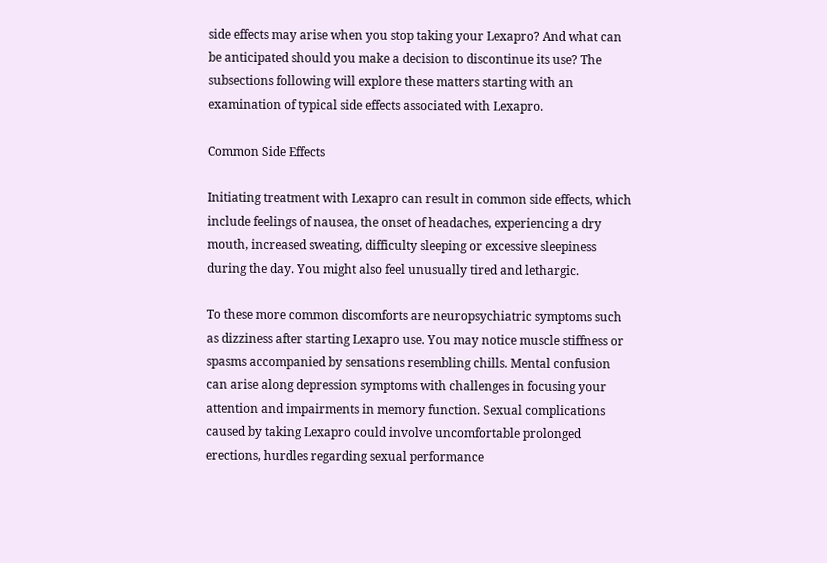side effects may arise when you stop taking your Lexapro? And what can be anticipated should you make a decision to discontinue its use? The subsections following will explore these matters starting with an examination of typical side effects associated with Lexapro.

Common Side Effects

Initiating treatment with Lexapro can result in common side effects, which include feelings of nausea, the onset of headaches, experiencing a dry mouth, increased sweating, difficulty sleeping or excessive sleepiness during the day. You might also feel unusually tired and lethargic.

To these more common discomforts are neuropsychiatric symptoms such as dizziness after starting Lexapro use. You may notice muscle stiffness or spasms accompanied by sensations resembling chills. Mental confusion can arise along depression symptoms with challenges in focusing your attention and impairments in memory function. Sexual complications caused by taking Lexapro could involve uncomfortable prolonged erections, hurdles regarding sexual performance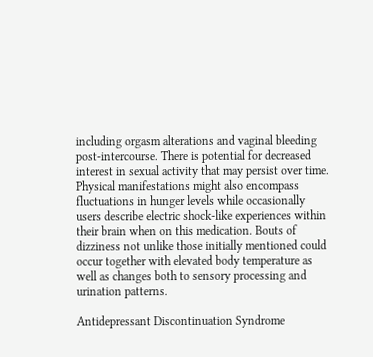including orgasm alterations and vaginal bleeding post-intercourse. There is potential for decreased interest in sexual activity that may persist over time. Physical manifestations might also encompass fluctuations in hunger levels while occasionally users describe electric shock-like experiences within their brain when on this medication. Bouts of dizziness not unlike those initially mentioned could occur together with elevated body temperature as well as changes both to sensory processing and urination patterns.

Antidepressant Discontinuation Syndrome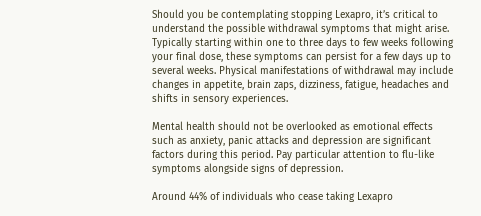Should you be contemplating stopping Lexapro, it’s critical to understand the possible withdrawal symptoms that might arise. Typically starting within one to three days to few weeks following your final dose, these symptoms can persist for a few days up to several weeks. Physical manifestations of withdrawal may include changes in appetite, brain zaps, dizziness, fatigue, headaches and shifts in sensory experiences.

Mental health should not be overlooked as emotional effects such as anxiety, panic attacks and depression are significant factors during this period. Pay particular attention to flu-like symptoms alongside signs of depression.

Around 44% of individuals who cease taking Lexapro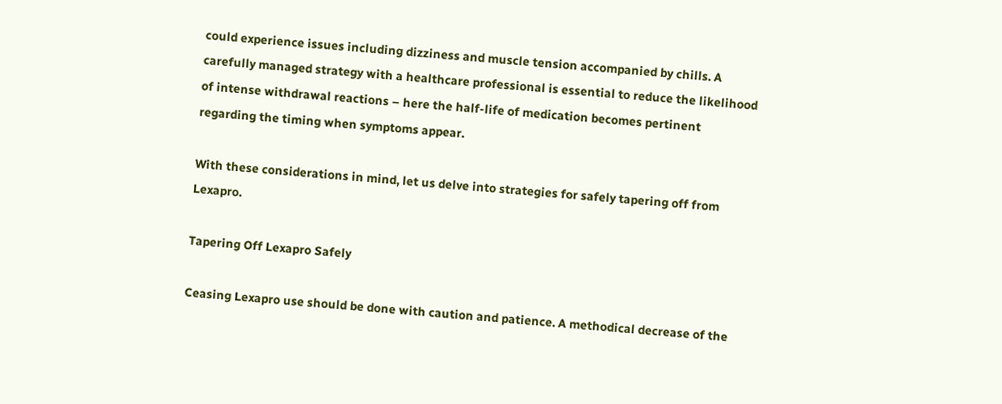could experience issues including dizziness and muscle tension accompanied by chills. A carefully managed strategy with a healthcare professional is essential to reduce the likelihood of intense withdrawal reactions – here the half-life of medication becomes pertinent regarding the timing when symptoms appear.

With these considerations in mind, let us delve into strategies for safely tapering off from Lexapro.

Tapering Off Lexapro Safely

Ceasing Lexapro use should be done with caution and patience. A methodical decrease of the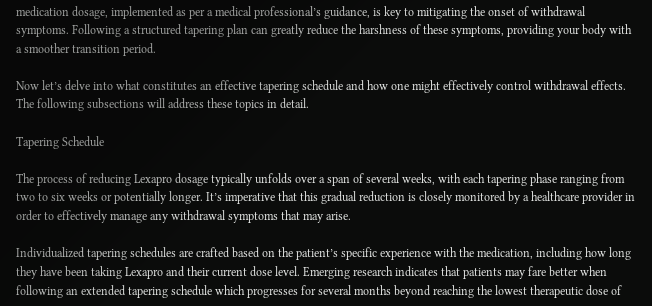medication dosage, implemented as per a medical professional’s guidance, is key to mitigating the onset of withdrawal symptoms. Following a structured tapering plan can greatly reduce the harshness of these symptoms, providing your body with a smoother transition period.

Now let’s delve into what constitutes an effective tapering schedule and how one might effectively control withdrawal effects. The following subsections will address these topics in detail.

Tapering Schedule

The process of reducing Lexapro dosage typically unfolds over a span of several weeks, with each tapering phase ranging from two to six weeks or potentially longer. It’s imperative that this gradual reduction is closely monitored by a healthcare provider in order to effectively manage any withdrawal symptoms that may arise.

Individualized tapering schedules are crafted based on the patient’s specific experience with the medication, including how long they have been taking Lexapro and their current dose level. Emerging research indicates that patients may fare better when following an extended tapering schedule which progresses for several months beyond reaching the lowest therapeutic dose of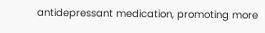antidepressant medication, promoting more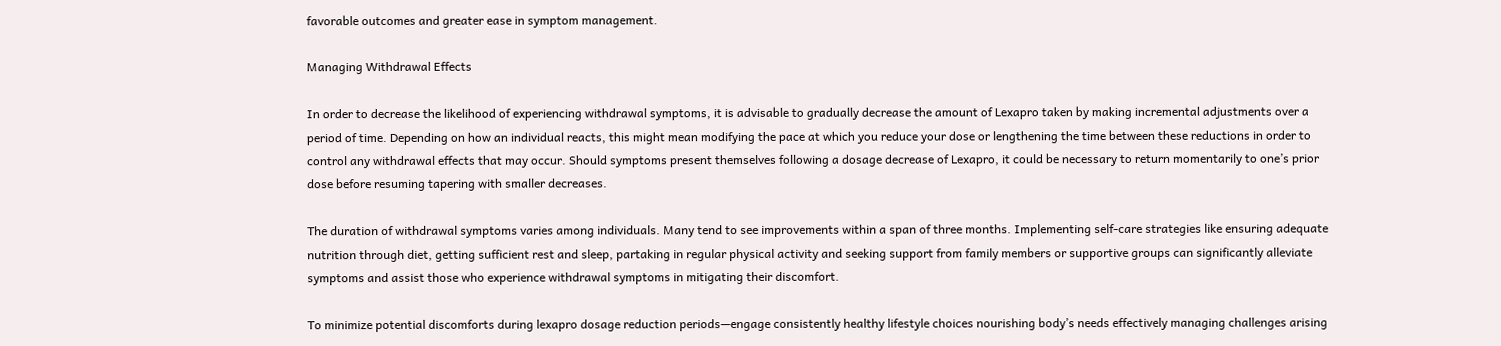favorable outcomes and greater ease in symptom management.

Managing Withdrawal Effects

In order to decrease the likelihood of experiencing withdrawal symptoms, it is advisable to gradually decrease the amount of Lexapro taken by making incremental adjustments over a period of time. Depending on how an individual reacts, this might mean modifying the pace at which you reduce your dose or lengthening the time between these reductions in order to control any withdrawal effects that may occur. Should symptoms present themselves following a dosage decrease of Lexapro, it could be necessary to return momentarily to one’s prior dose before resuming tapering with smaller decreases.

The duration of withdrawal symptoms varies among individuals. Many tend to see improvements within a span of three months. Implementing self-care strategies like ensuring adequate nutrition through diet, getting sufficient rest and sleep, partaking in regular physical activity and seeking support from family members or supportive groups can significantly alleviate symptoms and assist those who experience withdrawal symptoms in mitigating their discomfort.

To minimize potential discomforts during lexapro dosage reduction periods—engage consistently healthy lifestyle choices nourishing body’s needs effectively managing challenges arising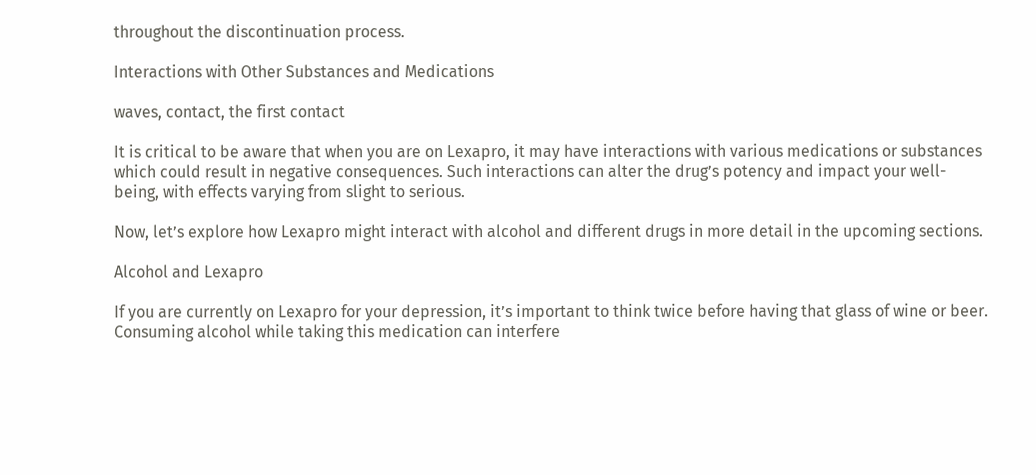throughout the discontinuation process.

Interactions with Other Substances and Medications

waves, contact, the first contact

It is critical to be aware that when you are on Lexapro, it may have interactions with various medications or substances which could result in negative consequences. Such interactions can alter the drug’s potency and impact your well-being, with effects varying from slight to serious.

Now, let’s explore how Lexapro might interact with alcohol and different drugs in more detail in the upcoming sections.

Alcohol and Lexapro

If you are currently on Lexapro for your depression, it’s important to think twice before having that glass of wine or beer. Consuming alcohol while taking this medication can interfere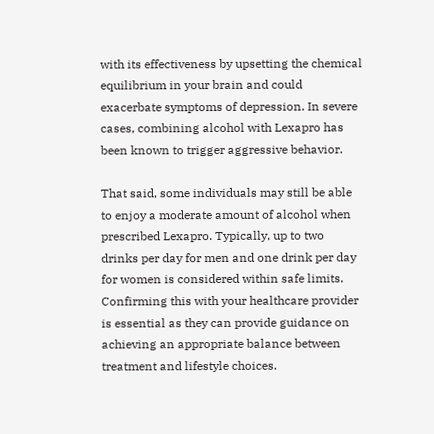with its effectiveness by upsetting the chemical equilibrium in your brain and could exacerbate symptoms of depression. In severe cases, combining alcohol with Lexapro has been known to trigger aggressive behavior.

That said, some individuals may still be able to enjoy a moderate amount of alcohol when prescribed Lexapro. Typically, up to two drinks per day for men and one drink per day for women is considered within safe limits. Confirming this with your healthcare provider is essential as they can provide guidance on achieving an appropriate balance between treatment and lifestyle choices.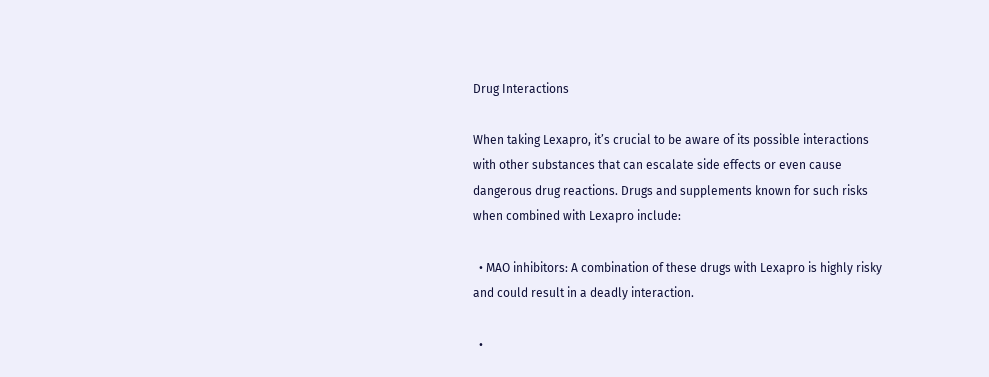Drug Interactions

When taking Lexapro, it’s crucial to be aware of its possible interactions with other substances that can escalate side effects or even cause dangerous drug reactions. Drugs and supplements known for such risks when combined with Lexapro include:

  • MAO inhibitors: A combination of these drugs with Lexapro is highly risky and could result in a deadly interaction.

  •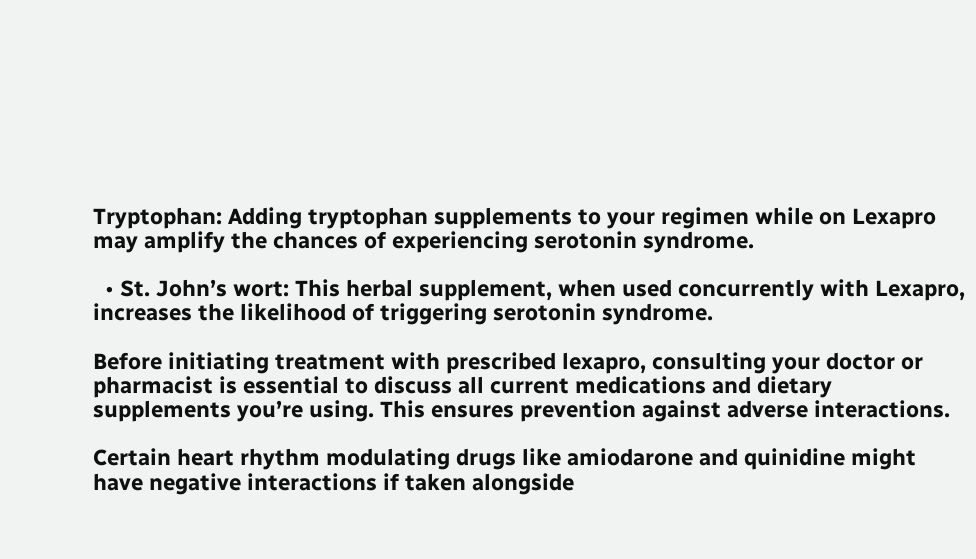Tryptophan: Adding tryptophan supplements to your regimen while on Lexapro may amplify the chances of experiencing serotonin syndrome.

  • St. John’s wort: This herbal supplement, when used concurrently with Lexapro, increases the likelihood of triggering serotonin syndrome.

Before initiating treatment with prescribed lexapro, consulting your doctor or pharmacist is essential to discuss all current medications and dietary supplements you’re using. This ensures prevention against adverse interactions.

Certain heart rhythm modulating drugs like amiodarone and quinidine might have negative interactions if taken alongside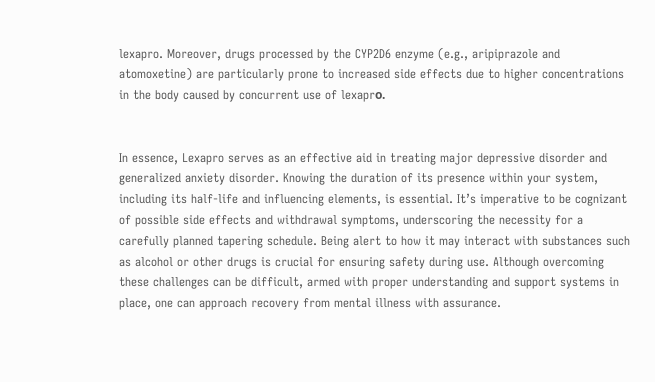lexapro. Moreover, drugs processed by the CYP2D6 enzyme (e.g., aripiprazole and atomoxetine) are particularly prone to increased side effects due to higher concentrations in the body caused by concurrent use of lexaprо.


In essence, Lexapro serves as an effective aid in treating major depressive disorder and generalized anxiety disorder. Knowing the duration of its presence within your system, including its half-life and influencing elements, is essential. It’s imperative to be cognizant of possible side effects and withdrawal symptoms, underscoring the necessity for a carefully planned tapering schedule. Being alert to how it may interact with substances such as alcohol or other drugs is crucial for ensuring safety during use. Although overcoming these challenges can be difficult, armed with proper understanding and support systems in place, one can approach recovery from mental illness with assurance.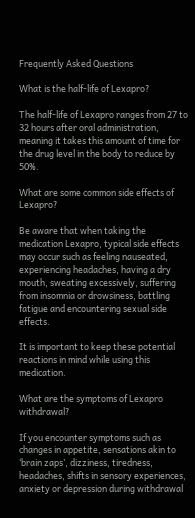Frequently Asked Questions

What is the half-life of Lexapro?

The half-life of Lexapro ranges from 27 to 32 hours after oral administration, meaning it takes this amount of time for the drug level in the body to reduce by 50%.

What are some common side effects of Lexapro?

Be aware that when taking the medication Lexapro, typical side effects may occur such as feeling nauseated, experiencing headaches, having a dry mouth, sweating excessively, suffering from insomnia or drowsiness, battling fatigue and encountering sexual side effects.

It is important to keep these potential reactions in mind while using this medication.

What are the symptoms of Lexapro withdrawal?

If you encounter symptoms such as changes in appetite, sensations akin to ‘brain zaps’, dizziness, tiredness, headaches, shifts in sensory experiences, anxiety or depression during withdrawal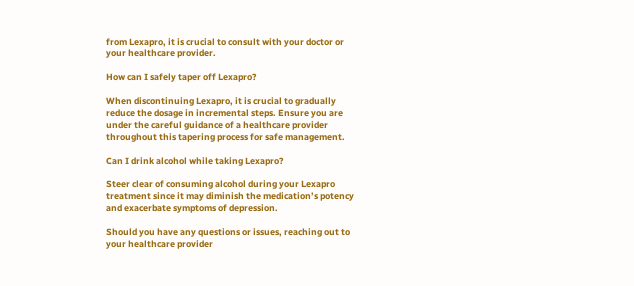from Lexapro, it is crucial to consult with your doctor or your healthcare provider.

How can I safely taper off Lexapro?

When discontinuing Lexapro, it is crucial to gradually reduce the dosage in incremental steps. Ensure you are under the careful guidance of a healthcare provider throughout this tapering process for safe management.

Can I drink alcohol while taking Lexapro?

Steer clear of consuming alcohol during your Lexapro treatment since it may diminish the medication’s potency and exacerbate symptoms of depression.

Should you have any questions or issues, reaching out to your healthcare provider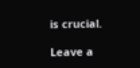is crucial.

Leave a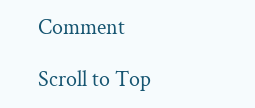Comment

Scroll to Top